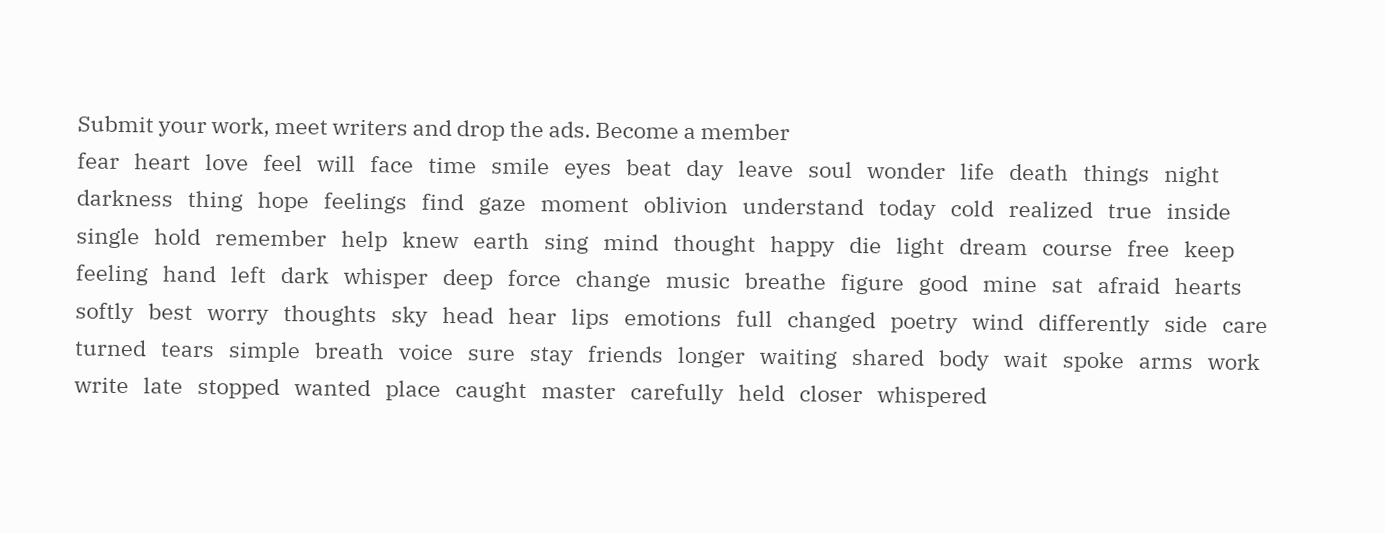Submit your work, meet writers and drop the ads. Become a member
fear   heart   love   feel   will   face   time   smile   eyes   beat   day   leave   soul   wonder   life   death   things   night   darkness   thing   hope   feelings   find   gaze   moment   oblivion   understand   today   cold   realized   true   inside   single   hold   remember   help   knew   earth   sing   mind   thought   happy   die   light   dream   course   free   keep   feeling   hand   left   dark   whisper   deep   force   change   music   breathe   figure   good   mine   sat   afraid   hearts   softly   best   worry   thoughts   sky   head   hear   lips   emotions   full   changed   poetry   wind   differently   side   care   turned   tears   simple   breath   voice   sure   stay   friends   longer   waiting   shared   body   wait   spoke   arms   work   write   late   stopped   wanted   place   caught   master   carefully   held   closer   whispered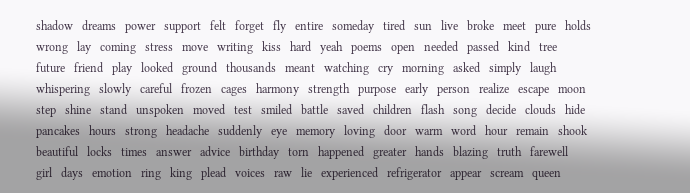shadow   dreams   power   support   felt   forget   fly   entire   someday   tired   sun   live   broke   meet   pure   holds   wrong   lay   coming   stress   move   writing   kiss   hard   yeah   poems   open   needed   passed   kind   tree   future   friend   play   looked   ground   thousands   meant   watching   cry   morning   asked   simply   laugh   whispering   slowly   careful   frozen   cages   harmony   strength   purpose   early   person   realize   escape   moon   step   shine   stand   unspoken   moved   test   smiled   battle   saved   children   flash   song   decide   clouds   hide   pancakes   hours   strong   headache   suddenly   eye   memory   loving   door   warm   word   hour   remain   shook   beautiful   locks   times   answer   advice   birthday   torn   happened   greater   hands   blazing   truth   farewell   girl   days   emotion   ring   king   plead   voices   raw   lie   experienced   refrigerator   appear   scream   queen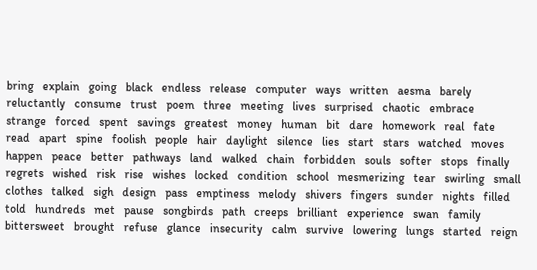bring   explain   going   black   endless   release   computer   ways   written   aesma   barely   reluctantly   consume   trust   poem   three   meeting   lives   surprised   chaotic   embrace   strange   forced   spent   savings   greatest   money   human   bit   dare   homework   real   fate   read   apart   spine   foolish   people   hair   daylight   silence   lies   start   stars   watched   moves   happen   peace   better   pathways   land   walked   chain   forbidden   souls   softer   stops   finally   regrets   wished   risk   rise   wishes   locked   condition   school   mesmerizing   tear   swirling   small   clothes   talked   sigh   design   pass   emptiness   melody   shivers   fingers   sunder   nights   filled   told   hundreds   met   pause   songbirds   path   creeps   brilliant   experience   swan   family   bittersweet   brought   refuse   glance   insecurity   calm   survive   lowering   lungs   started   reign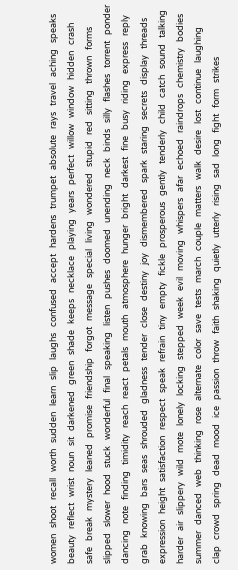women   shoot   recall   worth   sudden   learn   slip   laughs   confused   accept   hardens   trumpet   absolute   rays   travel   aching   speaks   beauty   reflect   wrist   noun   sit   darkened   green   shade   keeps   necklace   playing   years   perfect   willow   window   hidden   crash   safe   break   mystery   leaned   promise   friendship   forgot   message   special   living   wondered   stupid   red   sitting   thrown   forms   slipped   slower   hood   stuck   wonderful   final   speaking   listen   pushes   doomed   unending   neck   binds   silly   flashes   torrent   ponder   dancing   note   finding   timidity   reach   react   petals   mouth   atmosphere   hunger   bright   darkest   fine   busy   riding   express   reply   grab   knowing   bars   seas   shrouded   gladness   tender   close   destiny   joy   dismembered   spark   staring   secrets   display   threads   expression   height   satisfaction   respect   speak   refrain   tiny   empty   fickle   prosperous   gently   tenderly   child   catch   sound   talking   harder   air   slippery   wild   mote   lonely   locking   stepped   week   evil   moving   whispers   afar   echoed   raindrops   chemistry   bodies   summer   danced   web   thinking   rose   alternate   color   save   tests   march   couple   matters   walk   desire   lost   continue   laughing   clap   crowd   spring   dead   mood   ice   passion   throw   faith   shaking   quietly   utterly   rising   sad   long   fight   form   strikes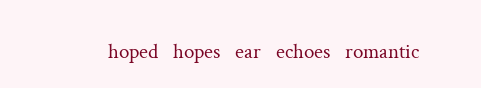hoped   hopes   ear   echoes   romantic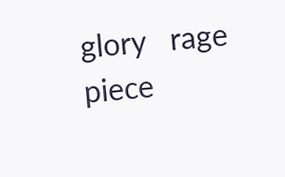glory   rage   piece